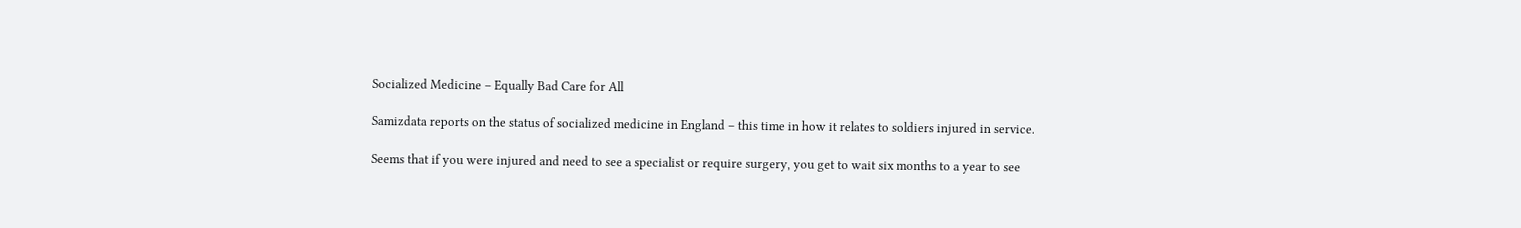Socialized Medicine – Equally Bad Care for All

Samizdata reports on the status of socialized medicine in England – this time in how it relates to soldiers injured in service.

Seems that if you were injured and need to see a specialist or require surgery, you get to wait six months to a year to see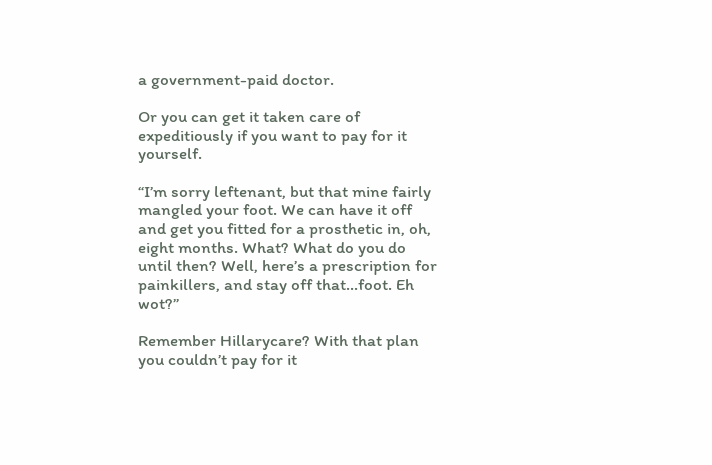a government-paid doctor.

Or you can get it taken care of expeditiously if you want to pay for it yourself.

“I’m sorry leftenant, but that mine fairly mangled your foot. We can have it off and get you fitted for a prosthetic in, oh, eight months. What? What do you do until then? Well, here’s a prescription for painkillers, and stay off that…foot. Eh wot?”

Remember Hillarycare? With that plan you couldn’t pay for it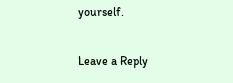yourself.

Leave a Reply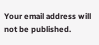Your email address will not be published.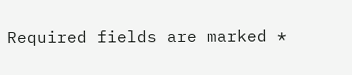Required fields are marked *